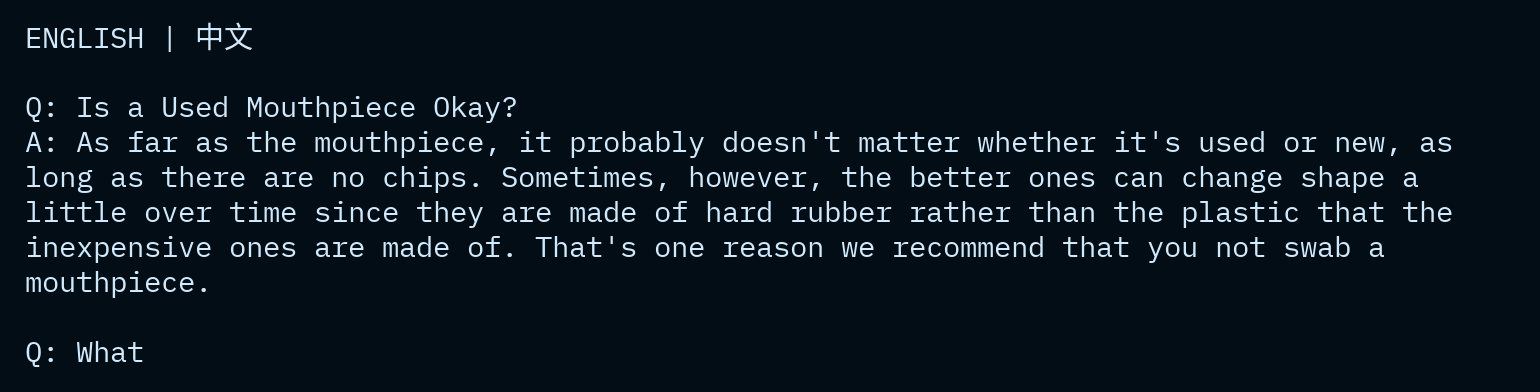ENGLISH | 中文

Q: Is a Used Mouthpiece Okay?
A: As far as the mouthpiece, it probably doesn't matter whether it's used or new, as long as there are no chips. Sometimes, however, the better ones can change shape a little over time since they are made of hard rubber rather than the plastic that the inexpensive ones are made of. That's one reason we recommend that you not swab a mouthpiece.

Q: What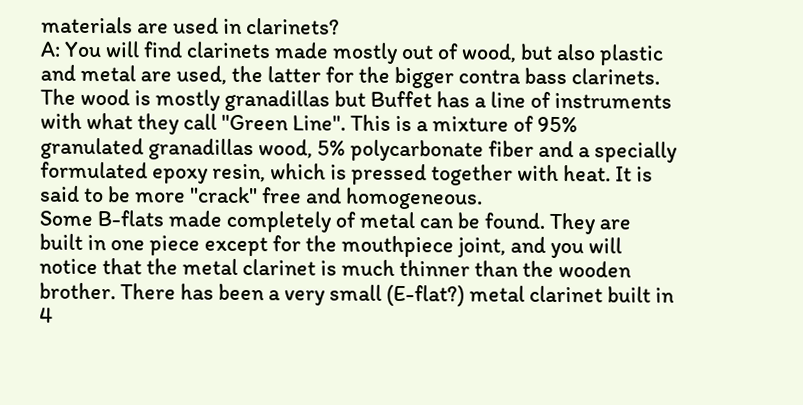materials are used in clarinets?
A: You will find clarinets made mostly out of wood, but also plastic and metal are used, the latter for the bigger contra bass clarinets. The wood is mostly granadillas but Buffet has a line of instruments with what they call "Green Line". This is a mixture of 95% granulated granadillas wood, 5% polycarbonate fiber and a specially formulated epoxy resin, which is pressed together with heat. It is said to be more "crack" free and homogeneous.
Some B-flats made completely of metal can be found. They are built in one piece except for the mouthpiece joint, and you will notice that the metal clarinet is much thinner than the wooden brother. There has been a very small (E-flat?) metal clarinet built in 4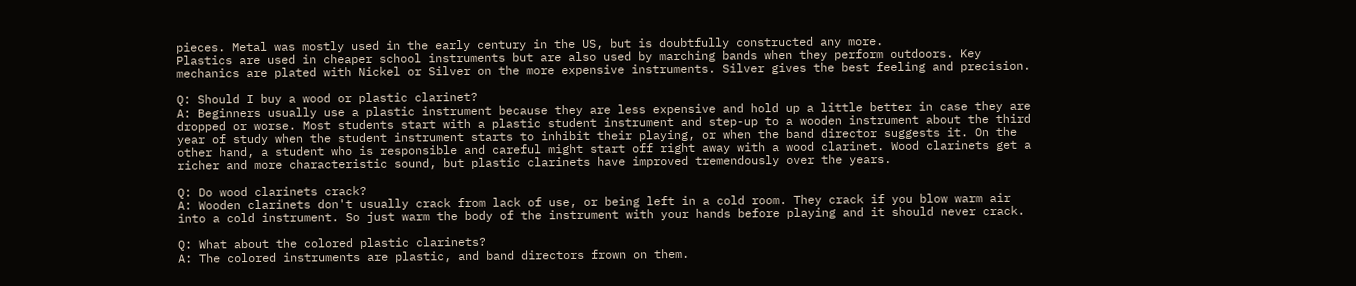pieces. Metal was mostly used in the early century in the US, but is doubtfully constructed any more.
Plastics are used in cheaper school instruments but are also used by marching bands when they perform outdoors. Key mechanics are plated with Nickel or Silver on the more expensive instruments. Silver gives the best feeling and precision.

Q: Should I buy a wood or plastic clarinet?
A: Beginners usually use a plastic instrument because they are less expensive and hold up a little better in case they are dropped or worse. Most students start with a plastic student instrument and step-up to a wooden instrument about the third year of study when the student instrument starts to inhibit their playing, or when the band director suggests it. On the other hand, a student who is responsible and careful might start off right away with a wood clarinet. Wood clarinets get a richer and more characteristic sound, but plastic clarinets have improved tremendously over the years.

Q: Do wood clarinets crack?
A: Wooden clarinets don't usually crack from lack of use, or being left in a cold room. They crack if you blow warm air into a cold instrument. So just warm the body of the instrument with your hands before playing and it should never crack.

Q: What about the colored plastic clarinets?
A: The colored instruments are plastic, and band directors frown on them.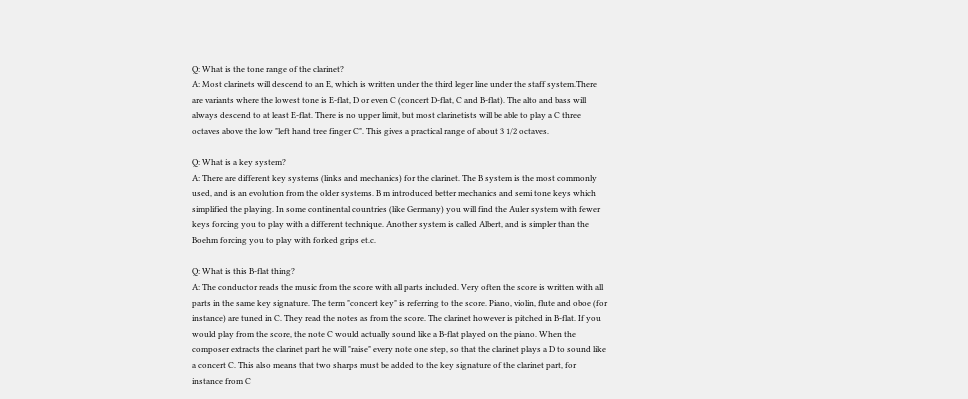Q: What is the tone range of the clarinet?
A: Most clarinets will descend to an E, which is written under the third leger line under the staff system.There are variants where the lowest tone is E-flat, D or even C (concert D-flat, C and B-flat). The alto and bass will always descend to at least E-flat. There is no upper limit, but most clarinetists will be able to play a C three octaves above the low "left hand tree finger C". This gives a practical range of about 3 1/2 octaves.

Q: What is a key system?
A: There are different key systems (links and mechanics) for the clarinet. The B system is the most commonly used, and is an evolution from the older systems. B m introduced better mechanics and semi tone keys which simplified the playing. In some continental countries (like Germany) you will find the Auler system with fewer keys forcing you to play with a different technique. Another system is called Albert, and is simpler than the Boehm forcing you to play with forked grips et.c.

Q: What is this B-flat thing?
A: The conductor reads the music from the score with all parts included. Very often the score is written with all parts in the same key signature. The term "concert key" is referring to the score. Piano, violin, flute and oboe (for instance) are tuned in C. They read the notes as from the score. The clarinet however is pitched in B-flat. If you would play from the score, the note C would actually sound like a B-flat played on the piano. When the composer extracts the clarinet part he will "raise" every note one step, so that the clarinet plays a D to sound like a concert C. This also means that two sharps must be added to the key signature of the clarinet part, for instance from C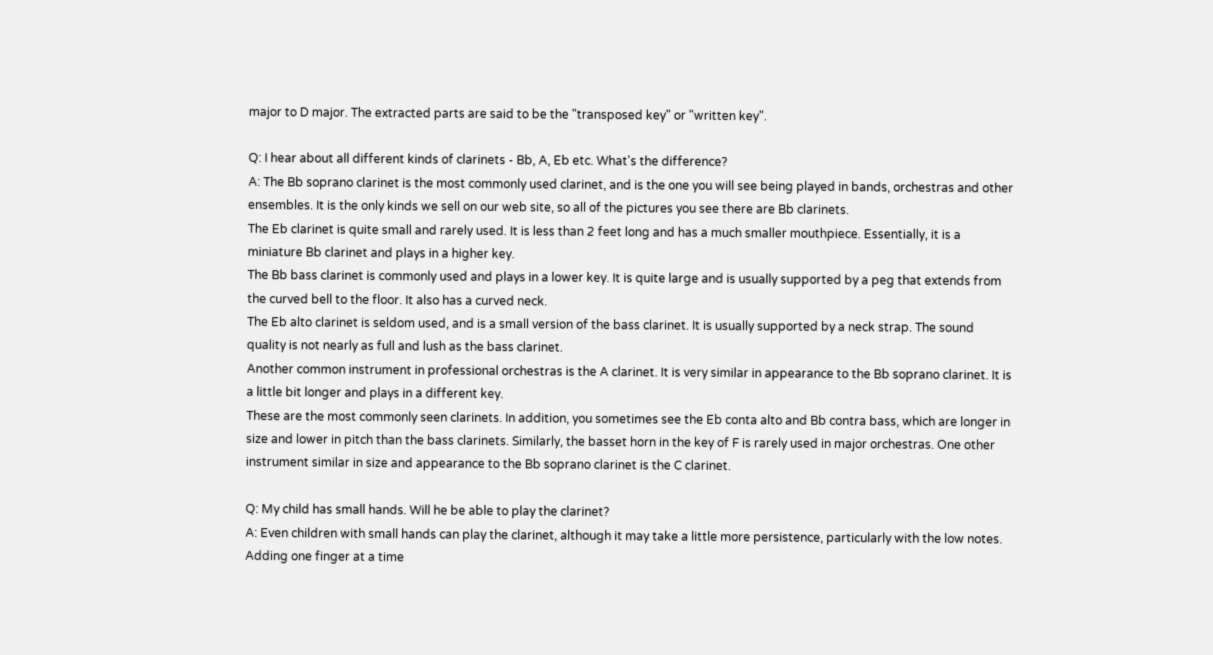major to D major. The extracted parts are said to be the "transposed key" or "written key".

Q: I hear about all different kinds of clarinets - Bb, A, Eb etc. What's the difference?
A: The Bb soprano clarinet is the most commonly used clarinet, and is the one you will see being played in bands, orchestras and other ensembles. It is the only kinds we sell on our web site, so all of the pictures you see there are Bb clarinets.
The Eb clarinet is quite small and rarely used. It is less than 2 feet long and has a much smaller mouthpiece. Essentially, it is a miniature Bb clarinet and plays in a higher key.
The Bb bass clarinet is commonly used and plays in a lower key. It is quite large and is usually supported by a peg that extends from the curved bell to the floor. It also has a curved neck.
The Eb alto clarinet is seldom used, and is a small version of the bass clarinet. It is usually supported by a neck strap. The sound quality is not nearly as full and lush as the bass clarinet.
Another common instrument in professional orchestras is the A clarinet. It is very similar in appearance to the Bb soprano clarinet. It is a little bit longer and plays in a different key.
These are the most commonly seen clarinets. In addition, you sometimes see the Eb conta alto and Bb contra bass, which are longer in size and lower in pitch than the bass clarinets. Similarly, the basset horn in the key of F is rarely used in major orchestras. One other instrument similar in size and appearance to the Bb soprano clarinet is the C clarinet.

Q: My child has small hands. Will he be able to play the clarinet?
A: Even children with small hands can play the clarinet, although it may take a little more persistence, particularly with the low notes. Adding one finger at a time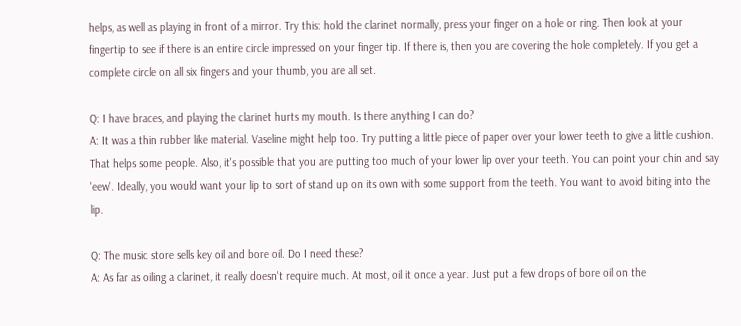helps, as well as playing in front of a mirror. Try this: hold the clarinet normally, press your finger on a hole or ring. Then look at your fingertip to see if there is an entire circle impressed on your finger tip. If there is, then you are covering the hole completely. If you get a complete circle on all six fingers and your thumb, you are all set.

Q: I have braces, and playing the clarinet hurts my mouth. Is there anything I can do?
A: It was a thin rubber like material. Vaseline might help too. Try putting a little piece of paper over your lower teeth to give a little cushion. That helps some people. Also, it's possible that you are putting too much of your lower lip over your teeth. You can point your chin and say 'eew'. Ideally, you would want your lip to sort of stand up on its own with some support from the teeth. You want to avoid biting into the lip.

Q: The music store sells key oil and bore oil. Do I need these?
A: As far as oiling a clarinet, it really doesn't require much. At most, oil it once a year. Just put a few drops of bore oil on the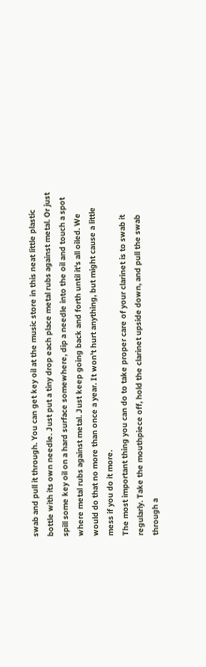swab and pull it through. You can get key oil at the music store in this neat little plastic bottle with its own needle. Just put a tiny drop each place metal rubs against metal. Or just spill some key oil on a hard surface somewhere, dip a needle into the oil and touch a spot where metal rubs against metal. Just keep going back and forth until it's all oiled. We would do that no more than once a year. It won't hurt anything, but might cause a little mess if you do it more.
The most important thing you can do to take proper care of your clarinet is to swab it regularly. Take the mouthpiece off, hold the clarinet upside down, and pull the swab through a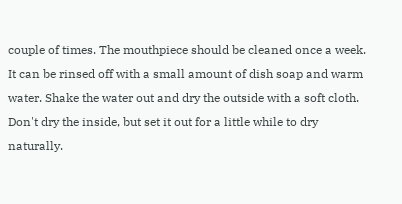couple of times. The mouthpiece should be cleaned once a week. It can be rinsed off with a small amount of dish soap and warm water. Shake the water out and dry the outside with a soft cloth. Don't dry the inside, but set it out for a little while to dry naturally.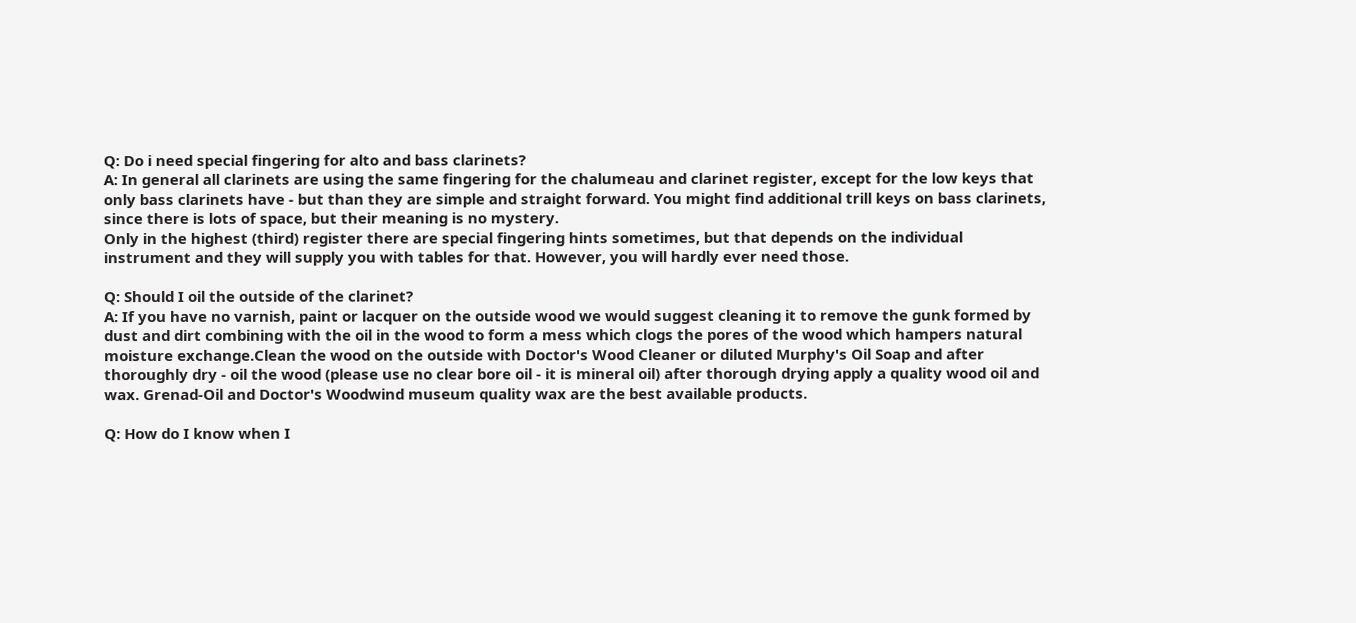Q: Do i need special fingering for alto and bass clarinets?
A: In general all clarinets are using the same fingering for the chalumeau and clarinet register, except for the low keys that only bass clarinets have - but than they are simple and straight forward. You might find additional trill keys on bass clarinets, since there is lots of space, but their meaning is no mystery.
Only in the highest (third) register there are special fingering hints sometimes, but that depends on the individual instrument and they will supply you with tables for that. However, you will hardly ever need those.

Q: Should I oil the outside of the clarinet?
A: If you have no varnish, paint or lacquer on the outside wood we would suggest cleaning it to remove the gunk formed by dust and dirt combining with the oil in the wood to form a mess which clogs the pores of the wood which hampers natural moisture exchange.Clean the wood on the outside with Doctor's Wood Cleaner or diluted Murphy's Oil Soap and after thoroughly dry - oil the wood (please use no clear bore oil - it is mineral oil) after thorough drying apply a quality wood oil and wax. Grenad-Oil and Doctor's Woodwind museum quality wax are the best available products.

Q: How do I know when I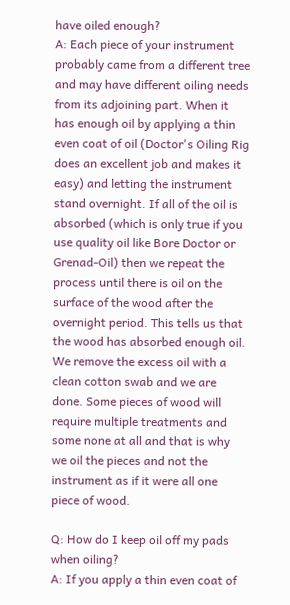have oiled enough?
A: Each piece of your instrument probably came from a different tree and may have different oiling needs from its adjoining part. When it has enough oil by applying a thin even coat of oil (Doctor's Oiling Rig does an excellent job and makes it easy) and letting the instrument stand overnight. If all of the oil is absorbed (which is only true if you use quality oil like Bore Doctor or Grenad-Oil) then we repeat the process until there is oil on the surface of the wood after the overnight period. This tells us that the wood has absorbed enough oil. We remove the excess oil with a clean cotton swab and we are done. Some pieces of wood will require multiple treatments and some none at all and that is why we oil the pieces and not the instrument as if it were all one piece of wood.

Q: How do I keep oil off my pads when oiling?
A: If you apply a thin even coat of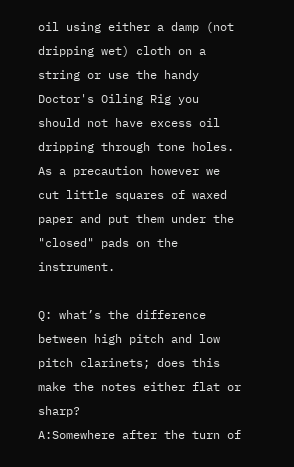oil using either a damp (not dripping wet) cloth on a string or use the handy Doctor's Oiling Rig you should not have excess oil dripping through tone holes. As a precaution however we cut little squares of waxed paper and put them under the "closed" pads on the instrument.

Q: what’s the difference between high pitch and low pitch clarinets; does this make the notes either flat or sharp?
A:Somewhere after the turn of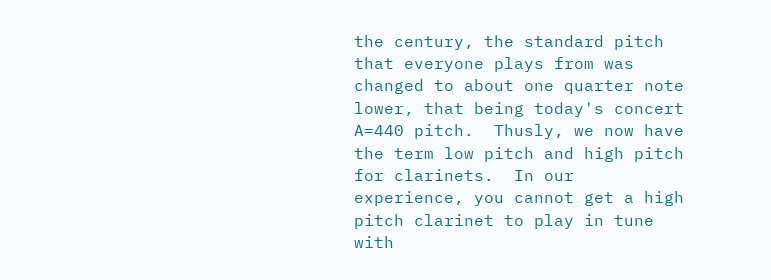the century, the standard pitch that everyone plays from was changed to about one quarter note lower, that being today's concert A=440 pitch.  Thusly, we now have the term low pitch and high pitch for clarinets.  In our experience, you cannot get a high pitch clarinet to play in tune with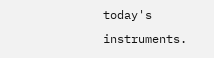today's instruments.